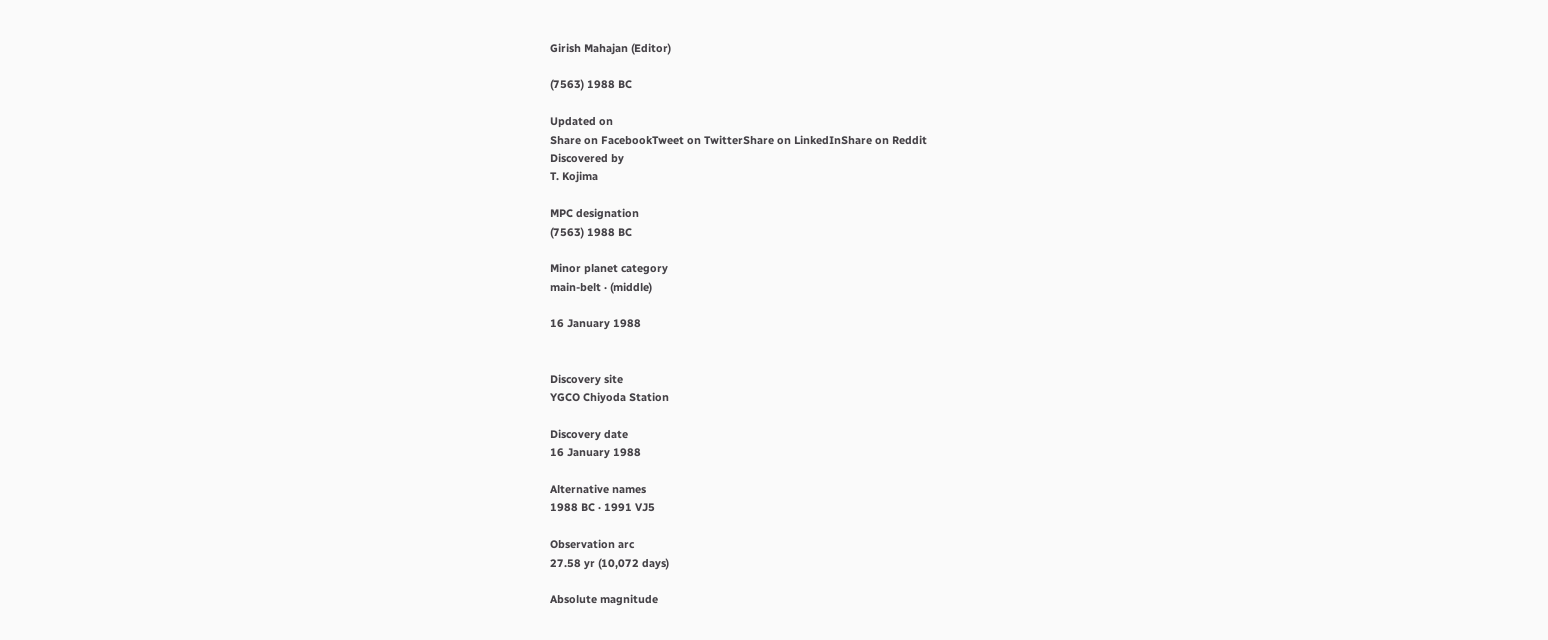Girish Mahajan (Editor)

(7563) 1988 BC

Updated on
Share on FacebookTweet on TwitterShare on LinkedInShare on Reddit
Discovered by
T. Kojima

MPC designation
(7563) 1988 BC

Minor planet category
main-belt · (middle)

16 January 1988


Discovery site
YGCO Chiyoda Station

Discovery date
16 January 1988

Alternative names
1988 BC · 1991 VJ5

Observation arc
27.58 yr (10,072 days)

Absolute magnitude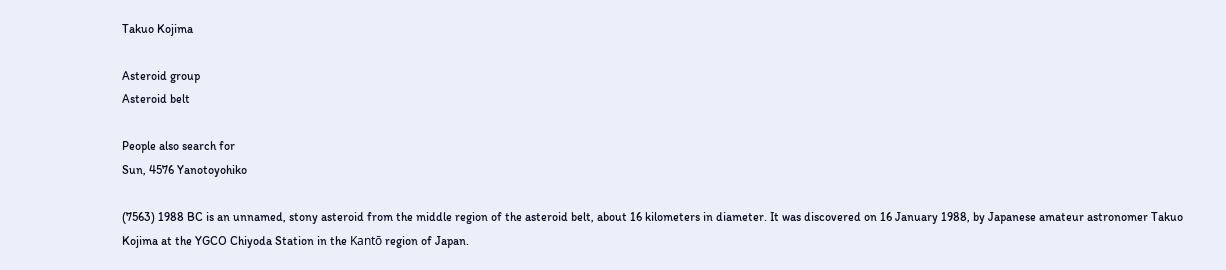Takuo Kojima

Asteroid group
Asteroid belt

People also search for
Sun, 4576 Yanotoyohiko

(7563) 1988 BC is an unnamed, stony asteroid from the middle region of the asteroid belt, about 16 kilometers in diameter. It was discovered on 16 January 1988, by Japanese amateur astronomer Takuo Kojima at the YGCO Chiyoda Station in the Kantō region of Japan.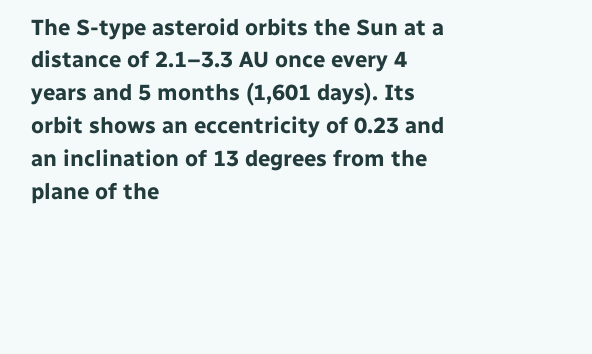The S-type asteroid orbits the Sun at a distance of 2.1–3.3 AU once every 4 years and 5 months (1,601 days). Its orbit shows an eccentricity of 0.23 and an inclination of 13 degrees from the plane of the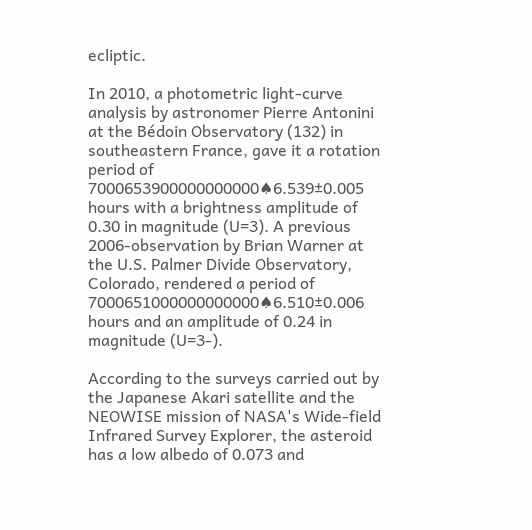ecliptic.

In 2010, a photometric light-curve analysis by astronomer Pierre Antonini at the Bédoin Observatory (132) in southeastern France, gave it a rotation period of 7000653900000000000♠6.539±0.005 hours with a brightness amplitude of 0.30 in magnitude (U=3). A previous 2006-observation by Brian Warner at the U.S. Palmer Divide Observatory, Colorado, rendered a period of 7000651000000000000♠6.510±0.006 hours and an amplitude of 0.24 in magnitude (U=3-).

According to the surveys carried out by the Japanese Akari satellite and the NEOWISE mission of NASA's Wide-field Infrared Survey Explorer, the asteroid has a low albedo of 0.073 and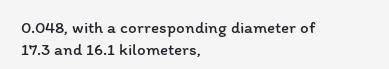0.048, with a corresponding diameter of 17.3 and 16.1 kilometers,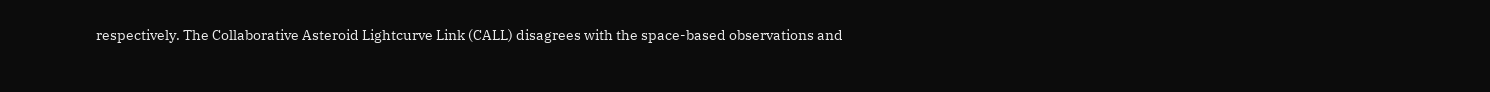respectively. The Collaborative Asteroid Lightcurve Link (CALL) disagrees with the space-based observations and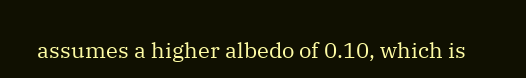assumes a higher albedo of 0.10, which is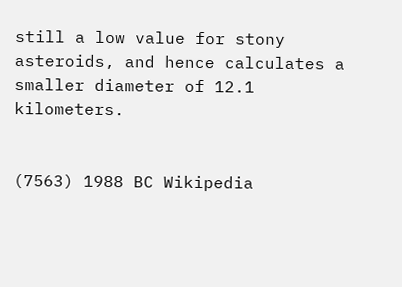still a low value for stony asteroids, and hence calculates a smaller diameter of 12.1 kilometers.


(7563) 1988 BC Wikipedia